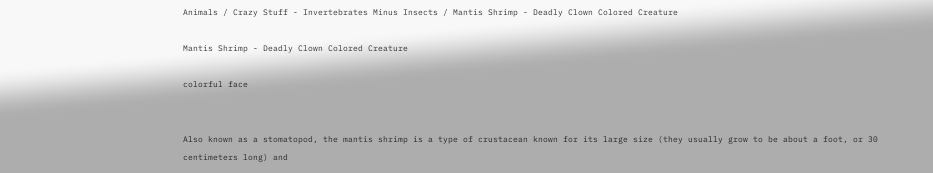Animals / Crazy Stuff - Invertebrates Minus Insects / Mantis Shrimp - Deadly Clown Colored Creature

Mantis Shrimp - Deadly Clown Colored Creature

colorful face


Also known as a stomatopod, the mantis shrimp is a type of crustacean known for its large size (they usually grow to be about a foot, or 30 centimeters long) and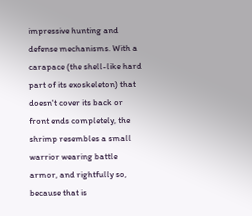impressive hunting and defense mechanisms. With a carapace (the shell-like hard part of its exoskeleton) that doesn't cover its back or front ends completely, the shrimp resembles a small warrior wearing battle armor, and rightfully so, because that is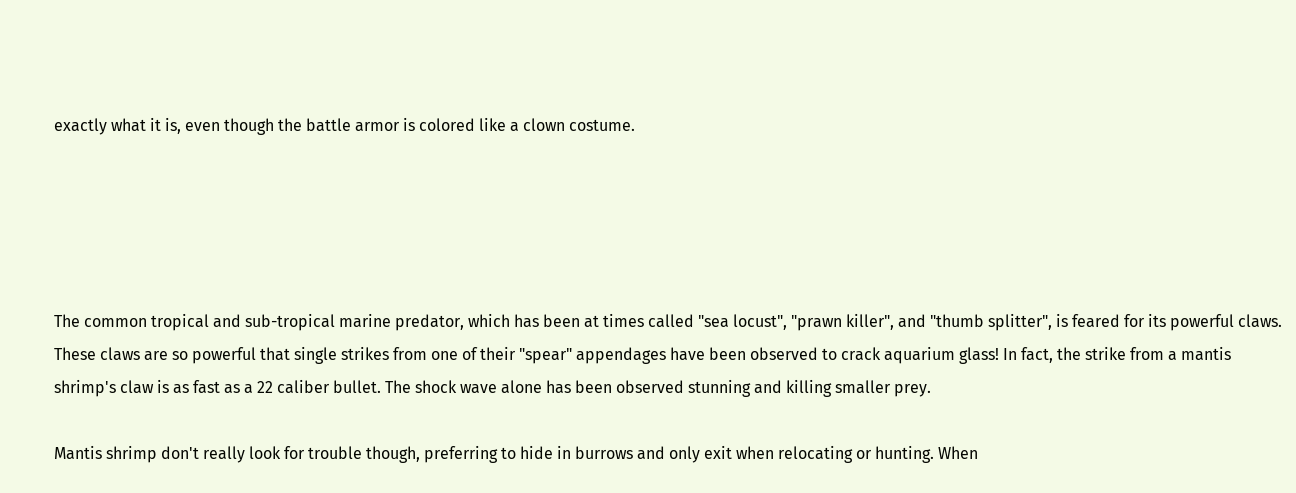exactly what it is, even though the battle armor is colored like a clown costume.





The common tropical and sub-tropical marine predator, which has been at times called "sea locust", "prawn killer", and "thumb splitter", is feared for its powerful claws. These claws are so powerful that single strikes from one of their "spear" appendages have been observed to crack aquarium glass! In fact, the strike from a mantis shrimp's claw is as fast as a 22 caliber bullet. The shock wave alone has been observed stunning and killing smaller prey.

Mantis shrimp don't really look for trouble though, preferring to hide in burrows and only exit when relocating or hunting. When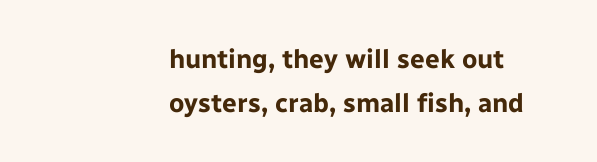hunting, they will seek out oysters, crab, small fish, and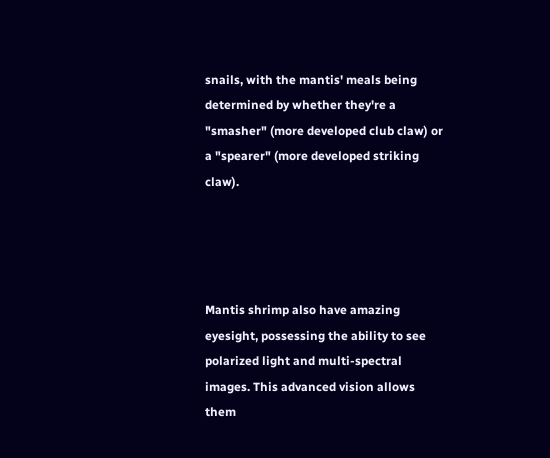snails, with the mantis' meals being determined by whether they're a "smasher" (more developed club claw) or a "spearer" (more developed striking claw).




Mantis shrimp also have amazing eyesight, possessing the ability to see polarized light and multi-spectral images. This advanced vision allows them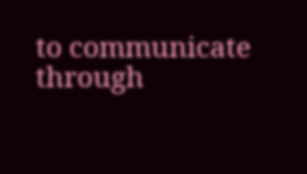to communicate through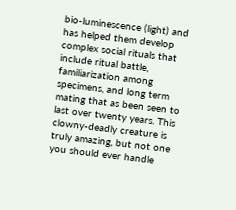bio-luminescence (light) and has helped them develop complex social rituals that include ritual battle, familiarization among specimens, and long term mating that as been seen to last over twenty years. This clowny-deadly creature is truly amazing, but not one you should ever handle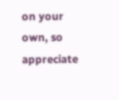on your own, so appreciate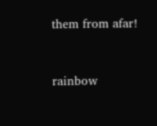them from afar!


rainbow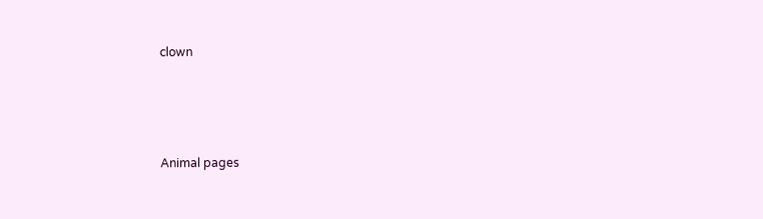clown




Animal pages